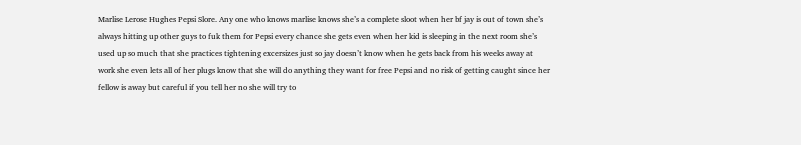Marlise Lerose Hughes Pepsi Slore. Any one who knows marlise knows she’s a complete sloot when her bf jay is out of town she’s always hitting up other guys to fuk them for Pepsi every chance she gets even when her kid is sleeping in the next room she’s used up so much that she practices tightening excersizes just so jay doesn’t know when he gets back from his weeks away at work she even lets all of her plugs know that she will do anything they want for free Pepsi and no risk of getting caught since her fellow is away but careful if you tell her no she will try to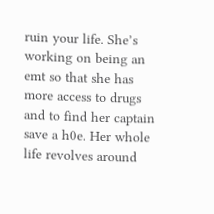ruin your life. She’s working on being an emt so that she has more access to drugs and to find her captain save a h0e. Her whole life revolves around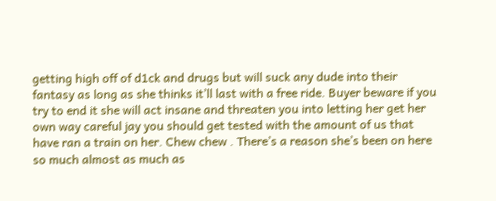getting high off of d1ck and drugs but will suck any dude into their fantasy as long as she thinks it’ll last with a free ride. Buyer beware if you try to end it she will act insane and threaten you into letting her get her own way careful jay you should get tested with the amount of us that have ran a train on her. Chew chew . There’s a reason she’s been on here so much almost as much as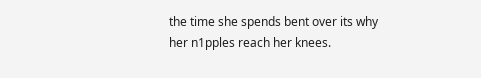the time she spends bent over its why her n1pples reach her knees.